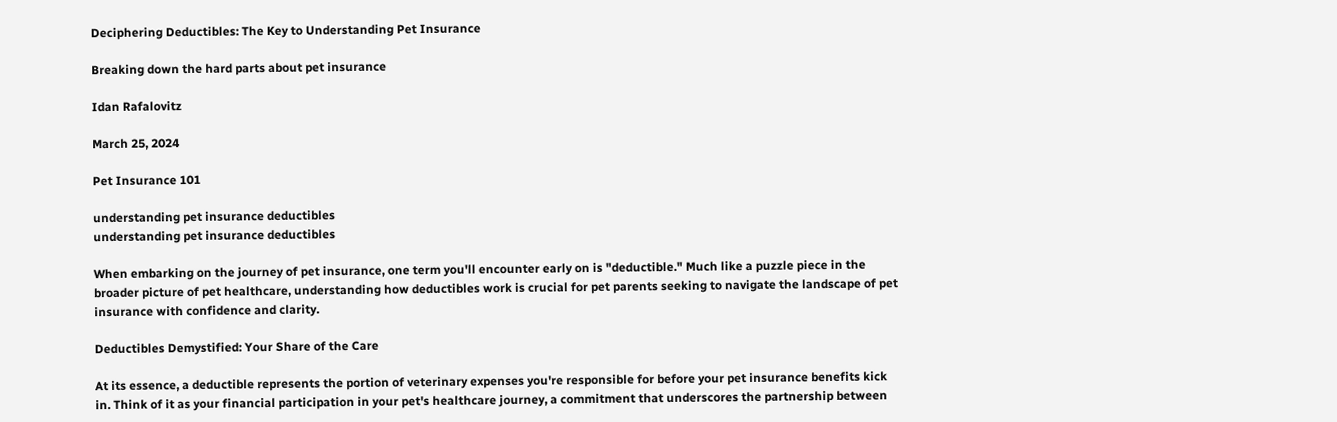Deciphering Deductibles: The Key to Understanding Pet Insurance

Breaking down the hard parts about pet insurance

Idan Rafalovitz

March 25, 2024

Pet Insurance 101

understanding pet insurance deductibles
understanding pet insurance deductibles

When embarking on the journey of pet insurance, one term you'll encounter early on is "deductible." Much like a puzzle piece in the broader picture of pet healthcare, understanding how deductibles work is crucial for pet parents seeking to navigate the landscape of pet insurance with confidence and clarity.

Deductibles Demystified: Your Share of the Care

At its essence, a deductible represents the portion of veterinary expenses you're responsible for before your pet insurance benefits kick in. Think of it as your financial participation in your pet's healthcare journey, a commitment that underscores the partnership between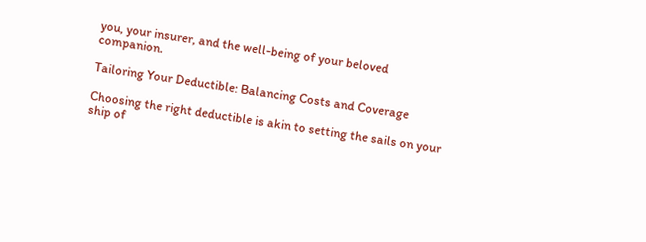you, your insurer, and the well-being of your beloved companion.

Tailoring Your Deductible: Balancing Costs and Coverage

Choosing the right deductible is akin to setting the sails on your ship of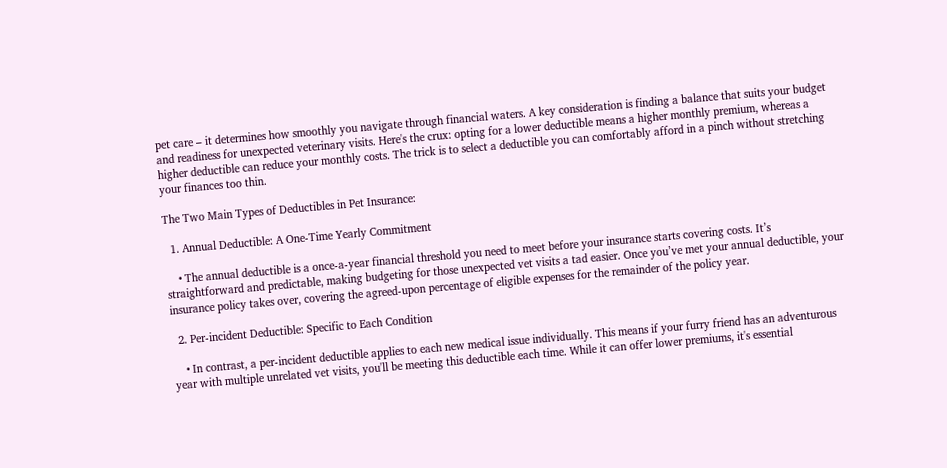pet care – it determines how smoothly you navigate through financial waters. A key consideration is finding a balance that suits your budget and readiness for unexpected veterinary visits. Here's the crux: opting for a lower deductible means a higher monthly premium, whereas a higher deductible can reduce your monthly costs. The trick is to select a deductible you can comfortably afford in a pinch without stretching your finances too thin.

The Two Main Types of Deductibles in Pet Insurance:

  1. Annual Deductible: A One-Time Yearly Commitment

    • The annual deductible is a once-a-year financial threshold you need to meet before your insurance starts covering costs. It’s straightforward and predictable, making budgeting for those unexpected vet visits a tad easier. Once you’ve met your annual deductible, your insurance policy takes over, covering the agreed-upon percentage of eligible expenses for the remainder of the policy year.

  2. Per-incident Deductible: Specific to Each Condition

    • In contrast, a per-incident deductible applies to each new medical issue individually. This means if your furry friend has an adventurous year with multiple unrelated vet visits, you'll be meeting this deductible each time. While it can offer lower premiums, it's essential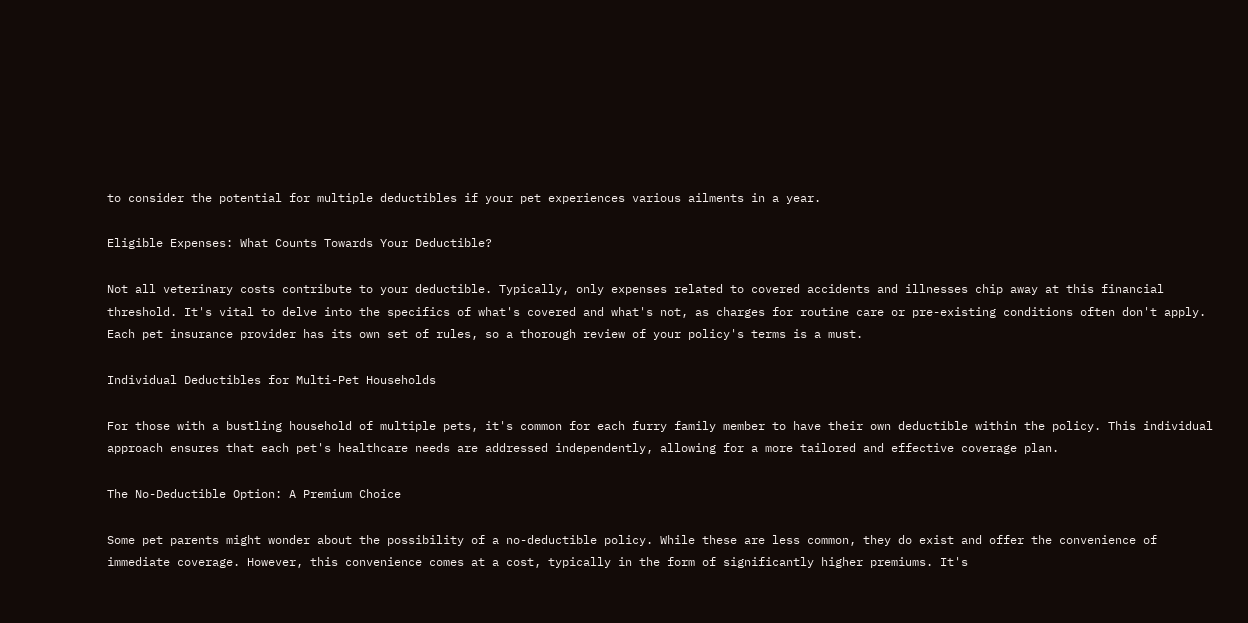to consider the potential for multiple deductibles if your pet experiences various ailments in a year.

Eligible Expenses: What Counts Towards Your Deductible?

Not all veterinary costs contribute to your deductible. Typically, only expenses related to covered accidents and illnesses chip away at this financial threshold. It's vital to delve into the specifics of what's covered and what's not, as charges for routine care or pre-existing conditions often don't apply. Each pet insurance provider has its own set of rules, so a thorough review of your policy's terms is a must.

Individual Deductibles for Multi-Pet Households

For those with a bustling household of multiple pets, it's common for each furry family member to have their own deductible within the policy. This individual approach ensures that each pet's healthcare needs are addressed independently, allowing for a more tailored and effective coverage plan.

The No-Deductible Option: A Premium Choice

Some pet parents might wonder about the possibility of a no-deductible policy. While these are less common, they do exist and offer the convenience of immediate coverage. However, this convenience comes at a cost, typically in the form of significantly higher premiums. It's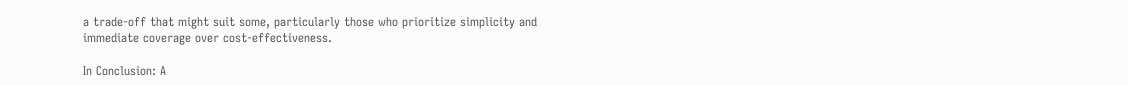a trade-off that might suit some, particularly those who prioritize simplicity and immediate coverage over cost-effectiveness.

In Conclusion: A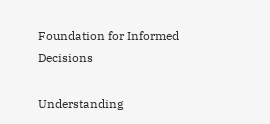Foundation for Informed Decisions

Understanding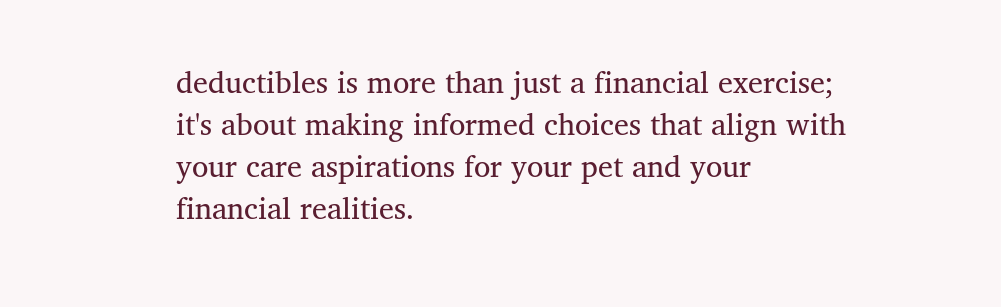deductibles is more than just a financial exercise; it's about making informed choices that align with your care aspirations for your pet and your financial realities.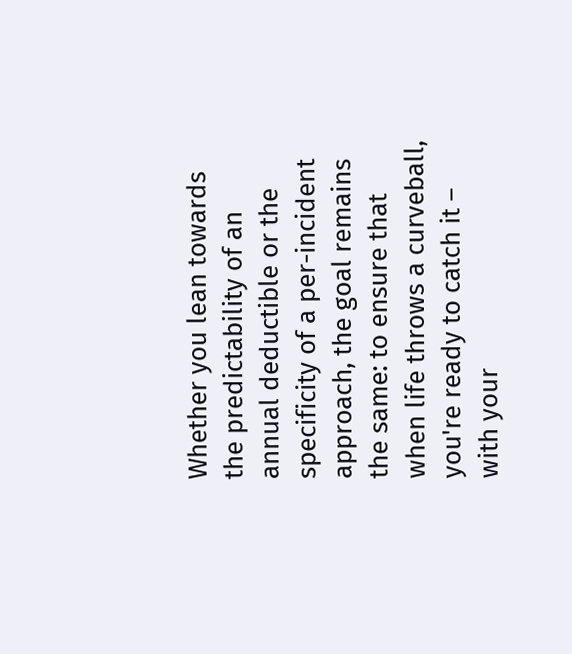Whether you lean towards the predictability of an annual deductible or the specificity of a per-incident approach, the goal remains the same: to ensure that when life throws a curveball, you're ready to catch it – with your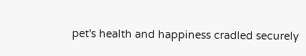pet's health and happiness cradled securely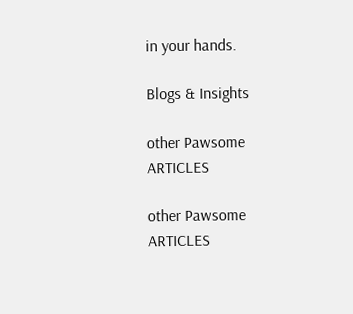in your hands.

Blogs & Insights

other Pawsome ARTICLES

other Pawsome ARTICLES